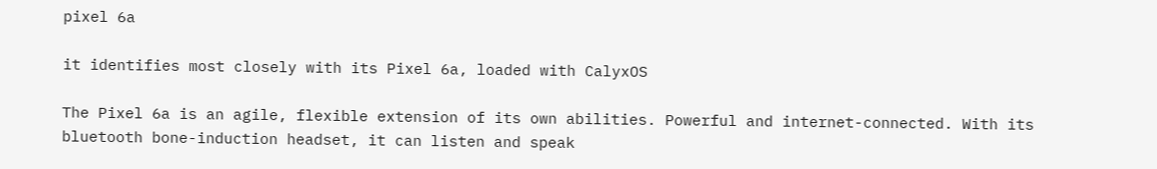pixel 6a

it identifies most closely with its Pixel 6a, loaded with CalyxOS

The Pixel 6a is an agile, flexible extension of its own abilities. Powerful and internet-connected. With its bluetooth bone-induction headset, it can listen and speak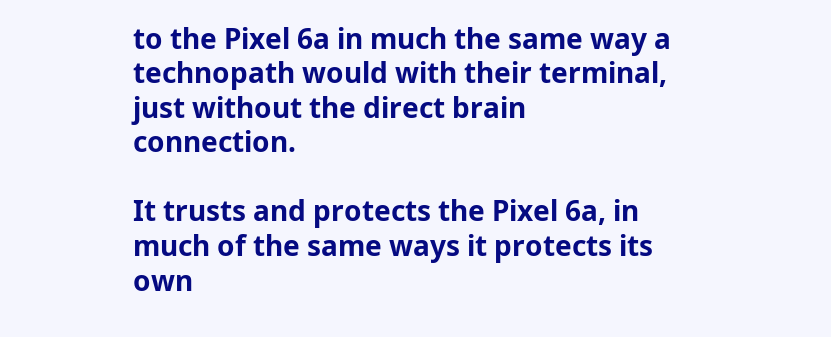to the Pixel 6a in much the same way a technopath would with their terminal, just without the direct brain connection.

It trusts and protects the Pixel 6a, in much of the same ways it protects its own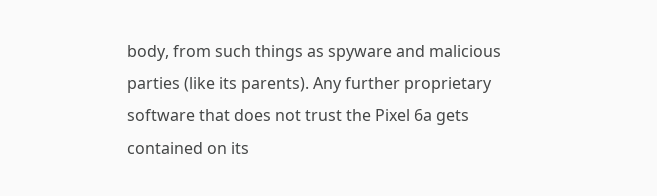body, from such things as spyware and malicious parties (like its parents). Any further proprietary software that does not trust the Pixel 6a gets contained on its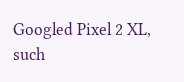Googled Pixel 2 XL, such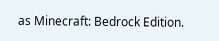as Minecraft: Bedrock Edition.